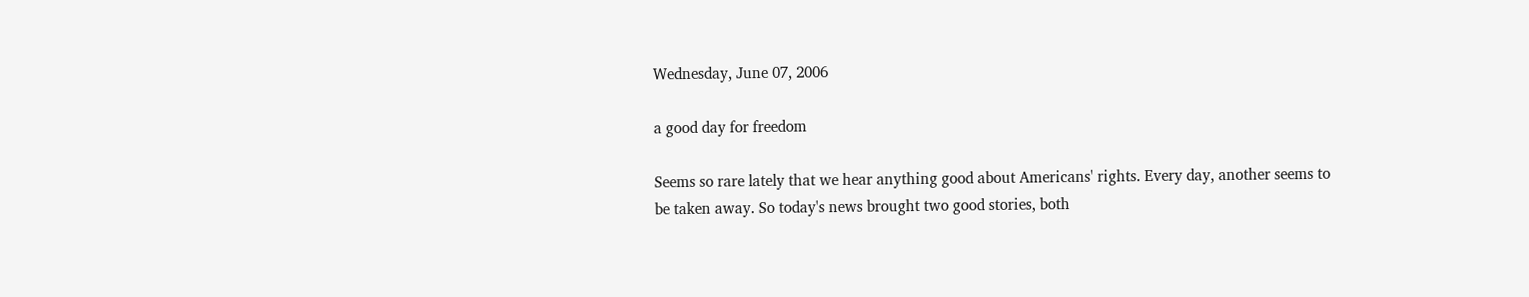Wednesday, June 07, 2006

a good day for freedom

Seems so rare lately that we hear anything good about Americans' rights. Every day, another seems to be taken away. So today's news brought two good stories, both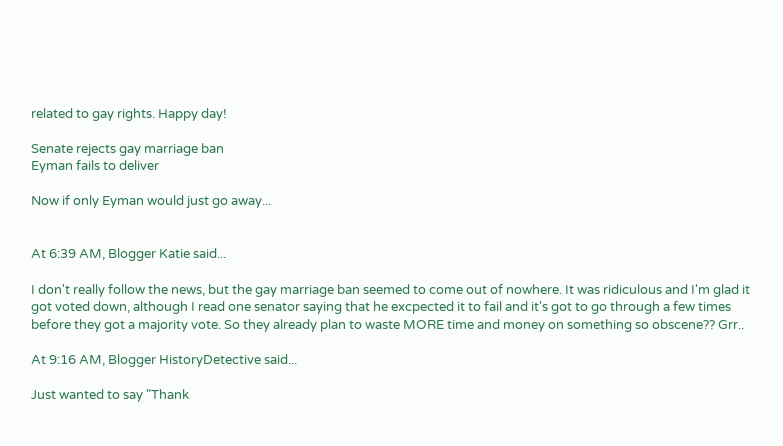related to gay rights. Happy day!

Senate rejects gay marriage ban
Eyman fails to deliver

Now if only Eyman would just go away...


At 6:39 AM, Blogger Katie said...

I don't really follow the news, but the gay marriage ban seemed to come out of nowhere. It was ridiculous and I'm glad it got voted down, although I read one senator saying that he excpected it to fail and it's got to go through a few times before they got a majority vote. So they already plan to waste MORE time and money on something so obscene?? Grr..

At 9:16 AM, Blogger HistoryDetective said...

Just wanted to say "Thank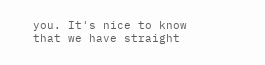you. It's nice to know that we have straight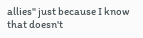allies" just because I know that doesn't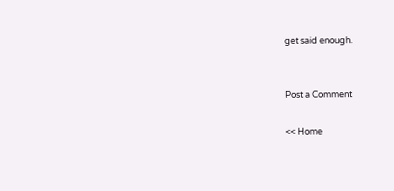get said enough.


Post a Comment

<< Home